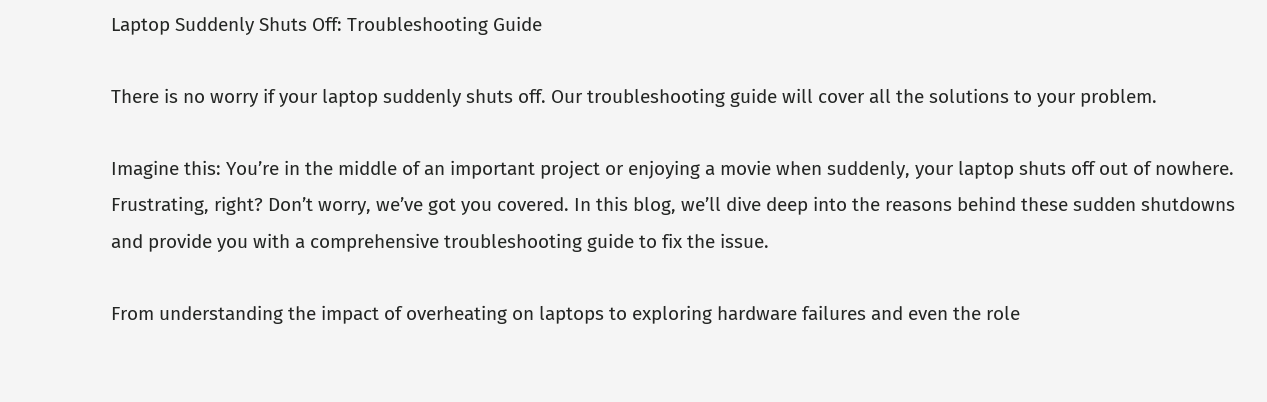Laptop Suddenly Shuts Off: Troubleshooting Guide

There is no worry if your laptop suddenly shuts off. Our troubleshooting guide will cover all the solutions to your problem.

Imagine this: You’re in the middle of an important project or enjoying a movie when suddenly, your laptop shuts off out of nowhere. Frustrating, right? Don’t worry, we’ve got you covered. In this blog, we’ll dive deep into the reasons behind these sudden shutdowns and provide you with a comprehensive troubleshooting guide to fix the issue.

From understanding the impact of overheating on laptops to exploring hardware failures and even the role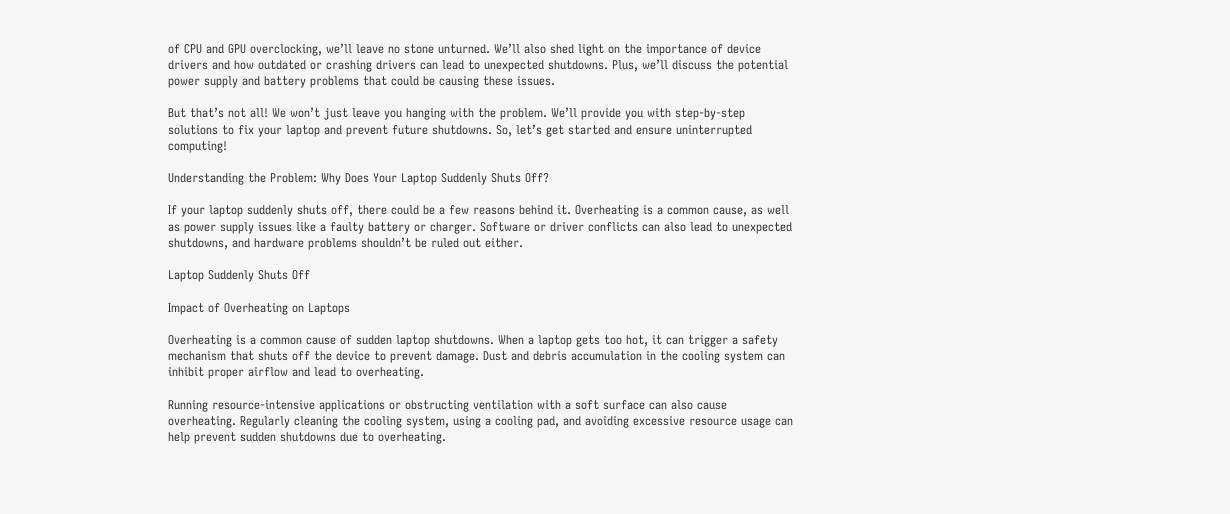of CPU and GPU overclocking, we’ll leave no stone unturned. We’ll also shed light on the importance of device drivers and how outdated or crashing drivers can lead to unexpected shutdowns. Plus, we’ll discuss the potential power supply and battery problems that could be causing these issues.

But that’s not all! We won’t just leave you hanging with the problem. We’ll provide you with step-by-step solutions to fix your laptop and prevent future shutdowns. So, let’s get started and ensure uninterrupted computing!

Understanding the Problem: Why Does Your Laptop Suddenly Shuts Off?

If your laptop suddenly shuts off, there could be a few reasons behind it. Overheating is a common cause, as well as power supply issues like a faulty battery or charger. Software or driver conflicts can also lead to unexpected shutdowns, and hardware problems shouldn’t be ruled out either.

Laptop Suddenly Shuts Off

Impact of Overheating on Laptops

Overheating is a common cause of sudden laptop shutdowns. When a laptop gets too hot, it can trigger a safety mechanism that shuts off the device to prevent damage. Dust and debris accumulation in the cooling system can inhibit proper airflow and lead to overheating.

Running resource-intensive applications or obstructing ventilation with a soft surface can also cause overheating. Regularly cleaning the cooling system, using a cooling pad, and avoiding excessive resource usage can help prevent sudden shutdowns due to overheating.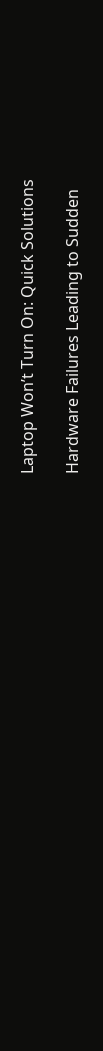Laptop Won’t Turn On: Quick Solutions

Hardware Failures Leading to Sudden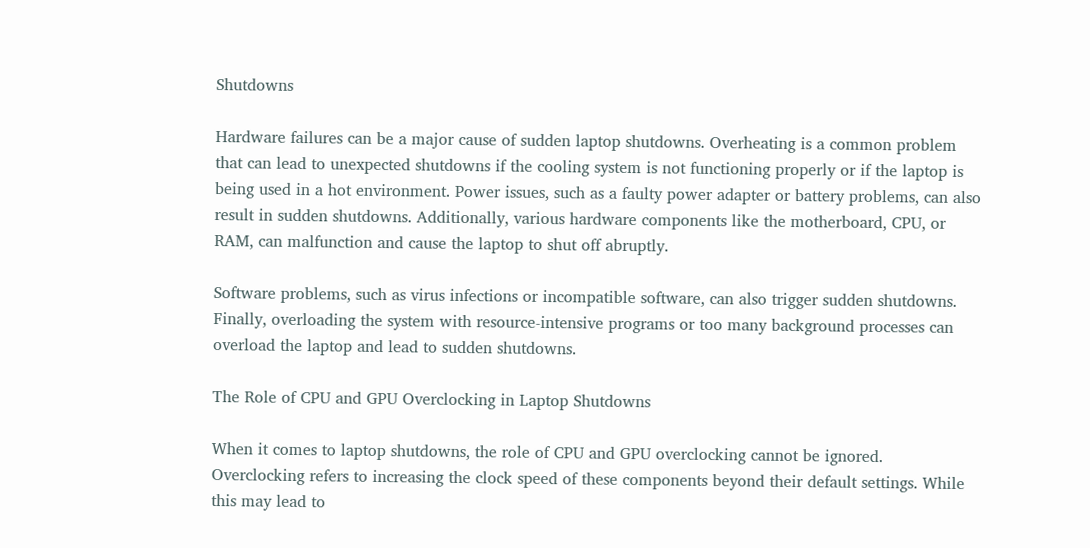Shutdowns

Hardware failures can be a major cause of sudden laptop shutdowns. Overheating is a common problem that can lead to unexpected shutdowns if the cooling system is not functioning properly or if the laptop is being used in a hot environment. Power issues, such as a faulty power adapter or battery problems, can also result in sudden shutdowns. Additionally, various hardware components like the motherboard, CPU, or RAM, can malfunction and cause the laptop to shut off abruptly.

Software problems, such as virus infections or incompatible software, can also trigger sudden shutdowns. Finally, overloading the system with resource-intensive programs or too many background processes can overload the laptop and lead to sudden shutdowns.

The Role of CPU and GPU Overclocking in Laptop Shutdowns

When it comes to laptop shutdowns, the role of CPU and GPU overclocking cannot be ignored. Overclocking refers to increasing the clock speed of these components beyond their default settings. While this may lead to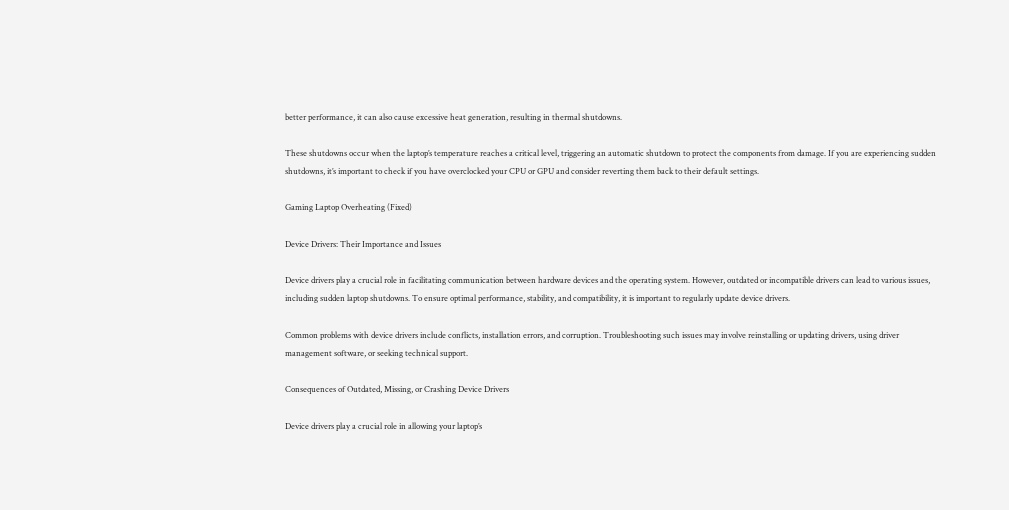better performance, it can also cause excessive heat generation, resulting in thermal shutdowns.

These shutdowns occur when the laptop’s temperature reaches a critical level, triggering an automatic shutdown to protect the components from damage. If you are experiencing sudden shutdowns, it’s important to check if you have overclocked your CPU or GPU and consider reverting them back to their default settings.

Gaming Laptop Overheating (Fixed)

Device Drivers: Their Importance and Issues

Device drivers play a crucial role in facilitating communication between hardware devices and the operating system. However, outdated or incompatible drivers can lead to various issues, including sudden laptop shutdowns. To ensure optimal performance, stability, and compatibility, it is important to regularly update device drivers.

Common problems with device drivers include conflicts, installation errors, and corruption. Troubleshooting such issues may involve reinstalling or updating drivers, using driver management software, or seeking technical support.

Consequences of Outdated, Missing, or Crashing Device Drivers

Device drivers play a crucial role in allowing your laptop’s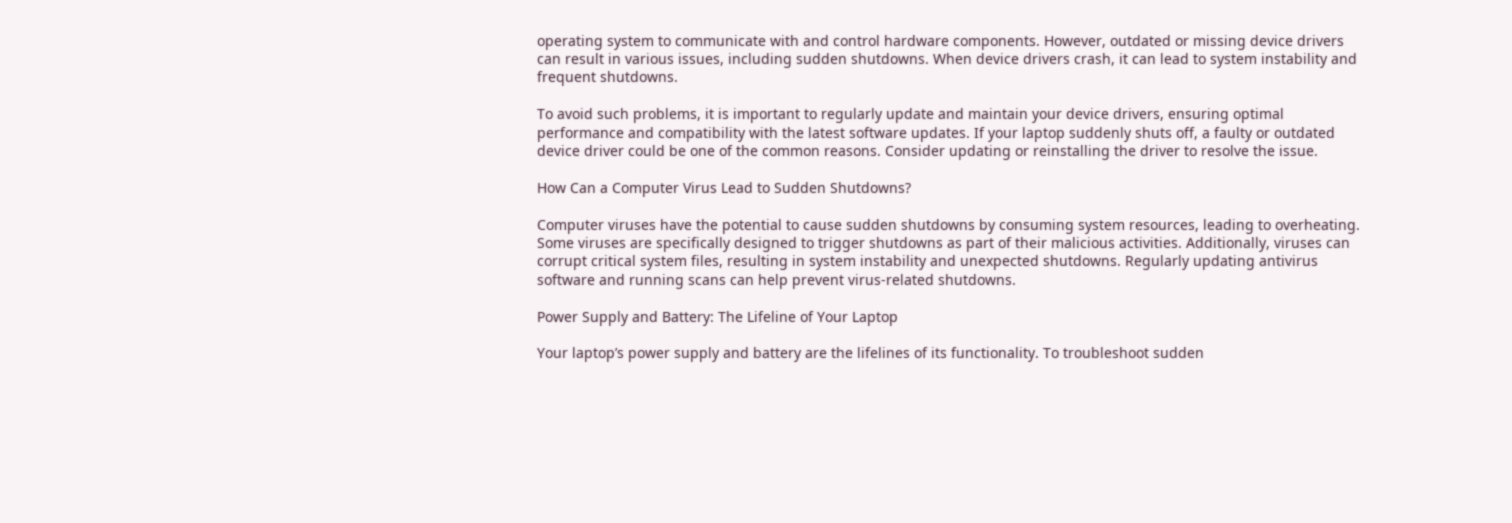operating system to communicate with and control hardware components. However, outdated or missing device drivers can result in various issues, including sudden shutdowns. When device drivers crash, it can lead to system instability and frequent shutdowns.

To avoid such problems, it is important to regularly update and maintain your device drivers, ensuring optimal performance and compatibility with the latest software updates. If your laptop suddenly shuts off, a faulty or outdated device driver could be one of the common reasons. Consider updating or reinstalling the driver to resolve the issue.

How Can a Computer Virus Lead to Sudden Shutdowns?

Computer viruses have the potential to cause sudden shutdowns by consuming system resources, leading to overheating. Some viruses are specifically designed to trigger shutdowns as part of their malicious activities. Additionally, viruses can corrupt critical system files, resulting in system instability and unexpected shutdowns. Regularly updating antivirus software and running scans can help prevent virus-related shutdowns.

Power Supply and Battery: The Lifeline of Your Laptop

Your laptop’s power supply and battery are the lifelines of its functionality. To troubleshoot sudden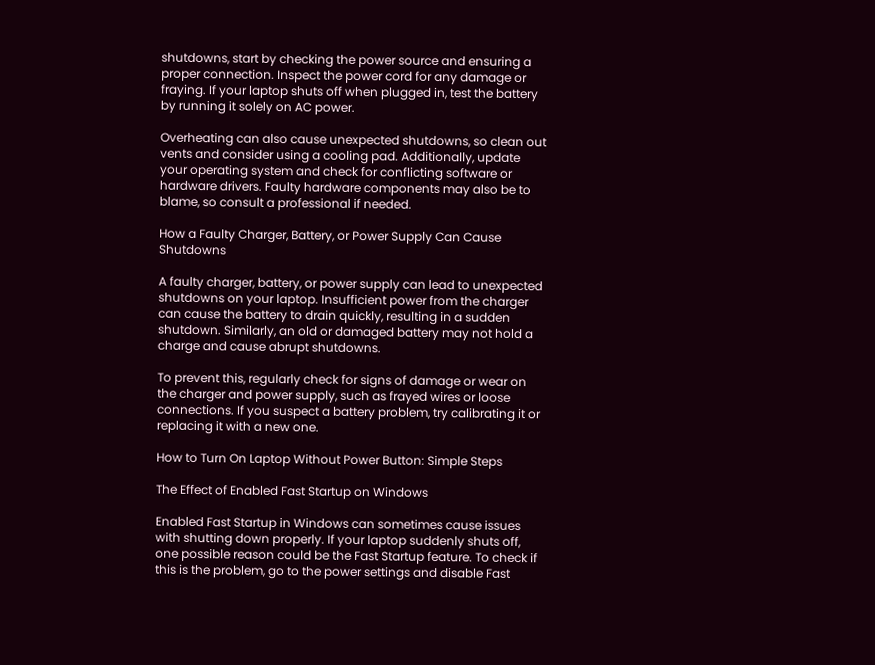shutdowns, start by checking the power source and ensuring a proper connection. Inspect the power cord for any damage or fraying. If your laptop shuts off when plugged in, test the battery by running it solely on AC power.

Overheating can also cause unexpected shutdowns, so clean out vents and consider using a cooling pad. Additionally, update your operating system and check for conflicting software or hardware drivers. Faulty hardware components may also be to blame, so consult a professional if needed.

How a Faulty Charger, Battery, or Power Supply Can Cause Shutdowns

A faulty charger, battery, or power supply can lead to unexpected shutdowns on your laptop. Insufficient power from the charger can cause the battery to drain quickly, resulting in a sudden shutdown. Similarly, an old or damaged battery may not hold a charge and cause abrupt shutdowns.

To prevent this, regularly check for signs of damage or wear on the charger and power supply, such as frayed wires or loose connections. If you suspect a battery problem, try calibrating it or replacing it with a new one.

How to Turn On Laptop Without Power Button: Simple Steps

The Effect of Enabled Fast Startup on Windows

Enabled Fast Startup in Windows can sometimes cause issues with shutting down properly. If your laptop suddenly shuts off, one possible reason could be the Fast Startup feature. To check if this is the problem, go to the power settings and disable Fast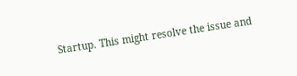Startup. This might resolve the issue and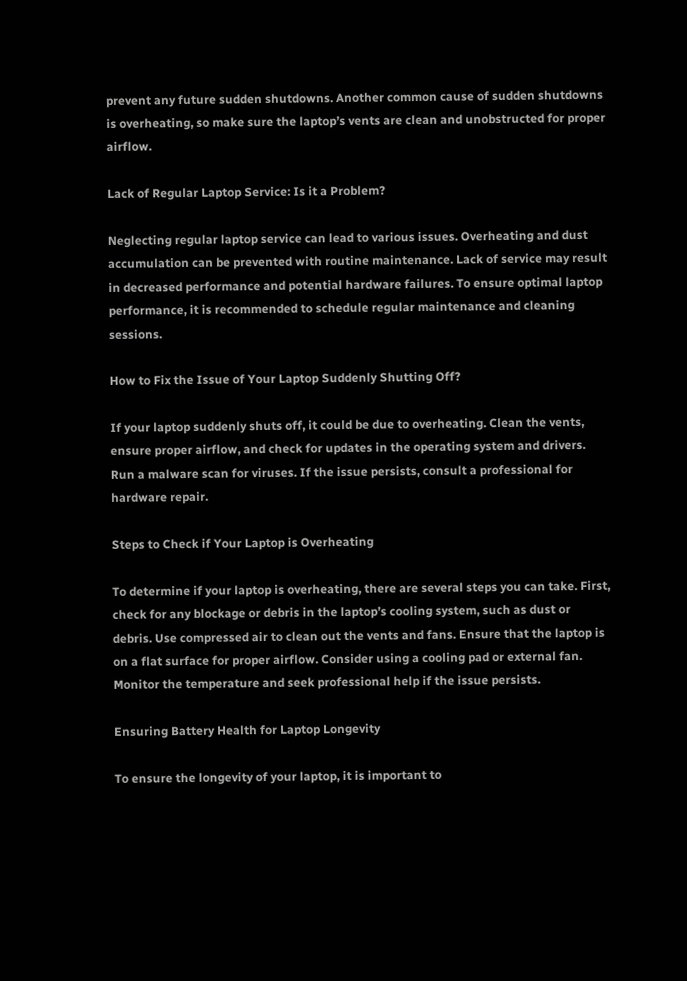prevent any future sudden shutdowns. Another common cause of sudden shutdowns is overheating, so make sure the laptop’s vents are clean and unobstructed for proper airflow.

Lack of Regular Laptop Service: Is it a Problem?

Neglecting regular laptop service can lead to various issues. Overheating and dust accumulation can be prevented with routine maintenance. Lack of service may result in decreased performance and potential hardware failures. To ensure optimal laptop performance, it is recommended to schedule regular maintenance and cleaning sessions.

How to Fix the Issue of Your Laptop Suddenly Shutting Off?

If your laptop suddenly shuts off, it could be due to overheating. Clean the vents, ensure proper airflow, and check for updates in the operating system and drivers. Run a malware scan for viruses. If the issue persists, consult a professional for hardware repair.

Steps to Check if Your Laptop is Overheating

To determine if your laptop is overheating, there are several steps you can take. First, check for any blockage or debris in the laptop’s cooling system, such as dust or debris. Use compressed air to clean out the vents and fans. Ensure that the laptop is on a flat surface for proper airflow. Consider using a cooling pad or external fan. Monitor the temperature and seek professional help if the issue persists.

Ensuring Battery Health for Laptop Longevity

To ensure the longevity of your laptop, it is important to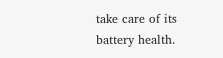take care of its battery health.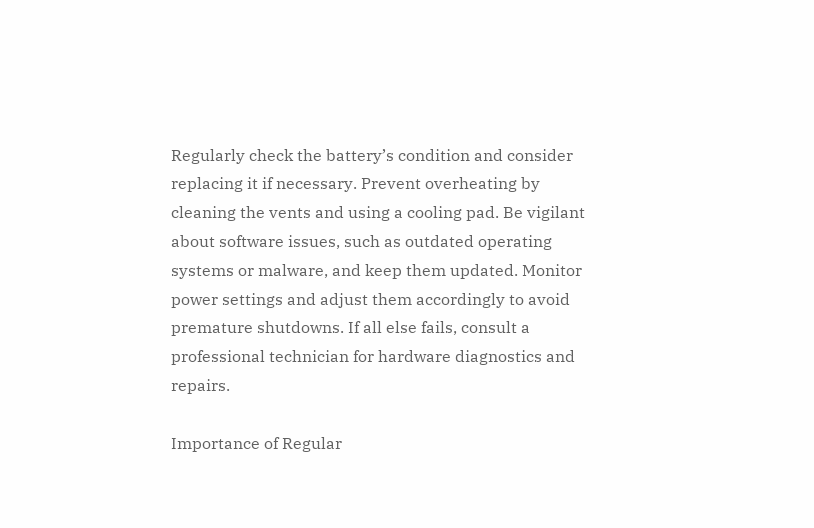Regularly check the battery’s condition and consider replacing it if necessary. Prevent overheating by cleaning the vents and using a cooling pad. Be vigilant about software issues, such as outdated operating systems or malware, and keep them updated. Monitor power settings and adjust them accordingly to avoid premature shutdowns. If all else fails, consult a professional technician for hardware diagnostics and repairs.

Importance of Regular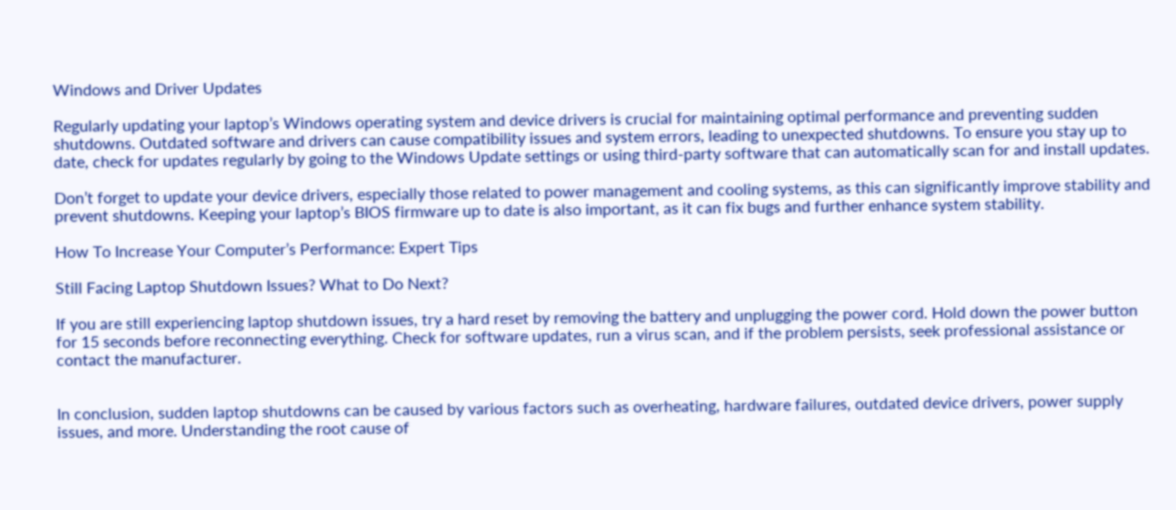Windows and Driver Updates

Regularly updating your laptop’s Windows operating system and device drivers is crucial for maintaining optimal performance and preventing sudden shutdowns. Outdated software and drivers can cause compatibility issues and system errors, leading to unexpected shutdowns. To ensure you stay up to date, check for updates regularly by going to the Windows Update settings or using third-party software that can automatically scan for and install updates.

Don’t forget to update your device drivers, especially those related to power management and cooling systems, as this can significantly improve stability and prevent shutdowns. Keeping your laptop’s BIOS firmware up to date is also important, as it can fix bugs and further enhance system stability.

How To Increase Your Computer’s Performance: Expert Tips

Still Facing Laptop Shutdown Issues? What to Do Next?

If you are still experiencing laptop shutdown issues, try a hard reset by removing the battery and unplugging the power cord. Hold down the power button for 15 seconds before reconnecting everything. Check for software updates, run a virus scan, and if the problem persists, seek professional assistance or contact the manufacturer.


In conclusion, sudden laptop shutdowns can be caused by various factors such as overheating, hardware failures, outdated device drivers, power supply issues, and more. Understanding the root cause of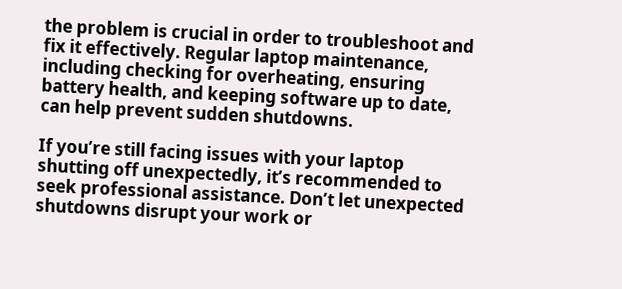the problem is crucial in order to troubleshoot and fix it effectively. Regular laptop maintenance, including checking for overheating, ensuring battery health, and keeping software up to date, can help prevent sudden shutdowns.

If you’re still facing issues with your laptop shutting off unexpectedly, it’s recommended to seek professional assistance. Don’t let unexpected shutdowns disrupt your work or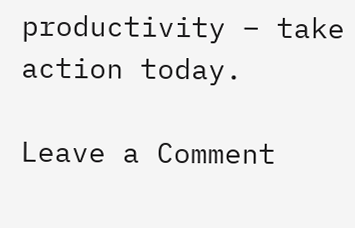productivity – take action today.

Leave a Comment